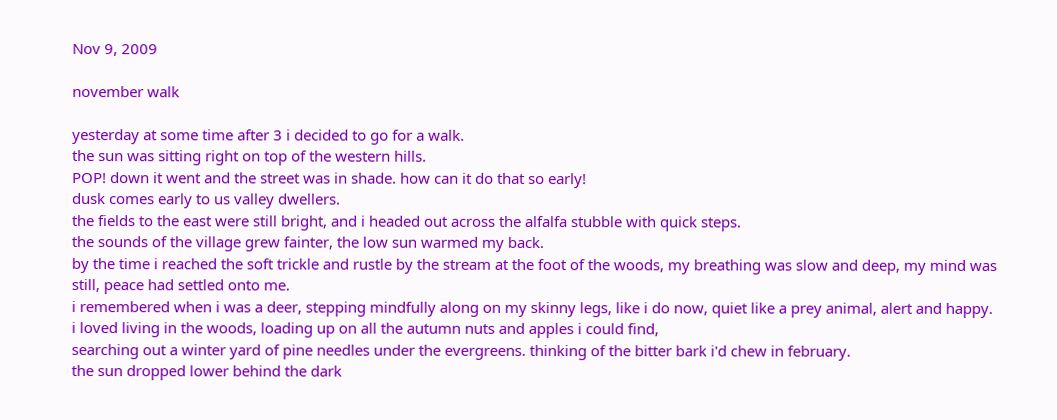Nov 9, 2009

november walk

yesterday at some time after 3 i decided to go for a walk.
the sun was sitting right on top of the western hills.
POP! down it went and the street was in shade. how can it do that so early!
dusk comes early to us valley dwellers.
the fields to the east were still bright, and i headed out across the alfalfa stubble with quick steps.
the sounds of the village grew fainter, the low sun warmed my back.
by the time i reached the soft trickle and rustle by the stream at the foot of the woods, my breathing was slow and deep, my mind was still, peace had settled onto me.
i remembered when i was a deer, stepping mindfully along on my skinny legs, like i do now, quiet like a prey animal, alert and happy.
i loved living in the woods, loading up on all the autumn nuts and apples i could find,
searching out a winter yard of pine needles under the evergreens. thinking of the bitter bark i'd chew in february.
the sun dropped lower behind the dark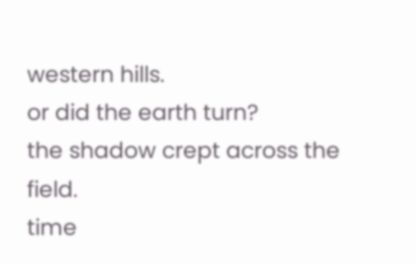western hills.
or did the earth turn?
the shadow crept across the field.
time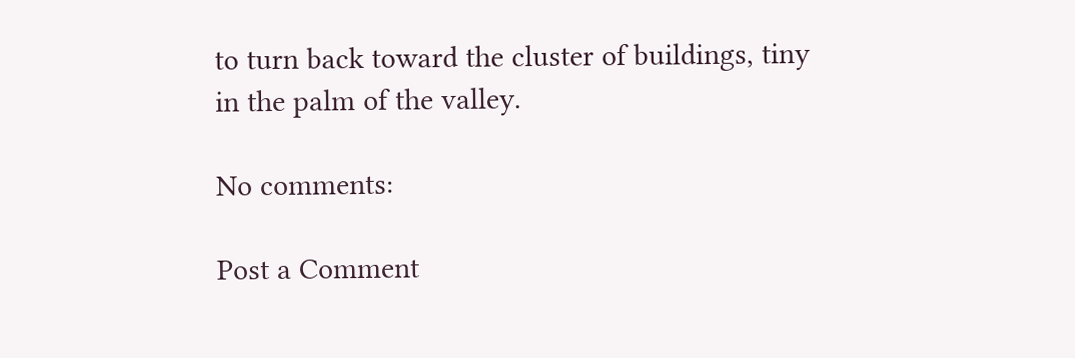to turn back toward the cluster of buildings, tiny in the palm of the valley.

No comments:

Post a Comment